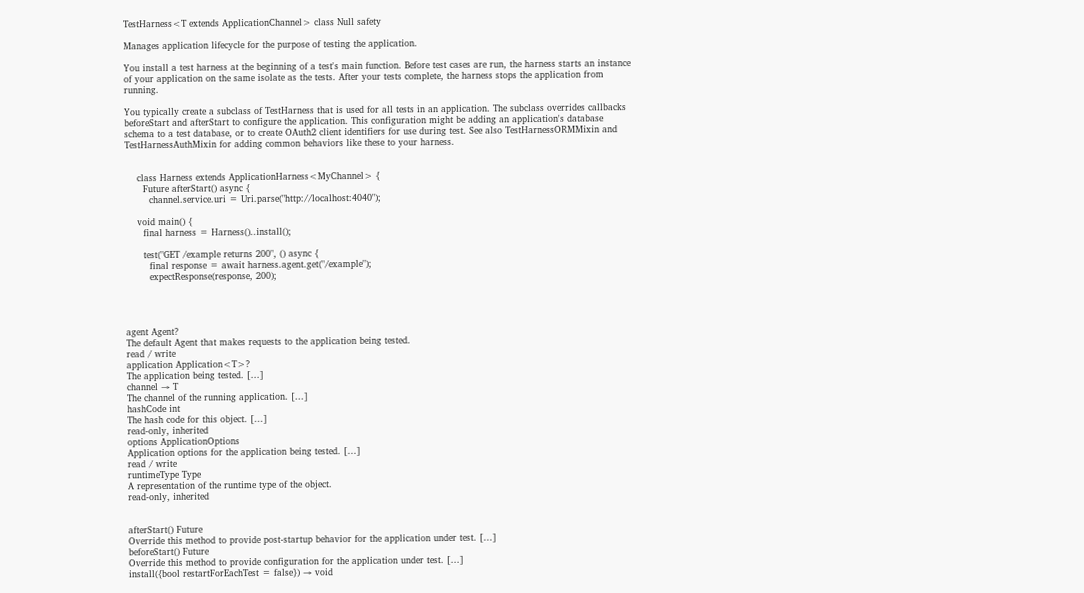TestHarness<T extends ApplicationChannel> class Null safety

Manages application lifecycle for the purpose of testing the application.

You install a test harness at the beginning of a test's main function. Before test cases are run, the harness starts an instance of your application on the same isolate as the tests. After your tests complete, the harness stops the application from running.

You typically create a subclass of TestHarness that is used for all tests in an application. The subclass overrides callbacks beforeStart and afterStart to configure the application. This configuration might be adding an application's database schema to a test database, or to create OAuth2 client identifiers for use during test. See also TestHarnessORMMixin and TestHarnessAuthMixin for adding common behaviors like these to your harness.


    class Harness extends ApplicationHarness<MyChannel> {
      Future afterStart() async {
        channel.service.uri = Uri.parse("http://localhost:4040");

    void main() {
      final harness = Harness()..install();

      test("GET /example returns 200", () async {
        final response = await harness.agent.get("/example");
        expectResponse(response, 200);




agent Agent?
The default Agent that makes requests to the application being tested.
read / write
application Application<T>?
The application being tested. [...]
channel → T
The channel of the running application. [...]
hashCode int
The hash code for this object. [...]
read-only, inherited
options ApplicationOptions
Application options for the application being tested. [...]
read / write
runtimeType Type
A representation of the runtime type of the object.
read-only, inherited


afterStart() Future
Override this method to provide post-startup behavior for the application under test. [...]
beforeStart() Future
Override this method to provide configuration for the application under test. [...]
install({bool restartForEachTest = false}) → void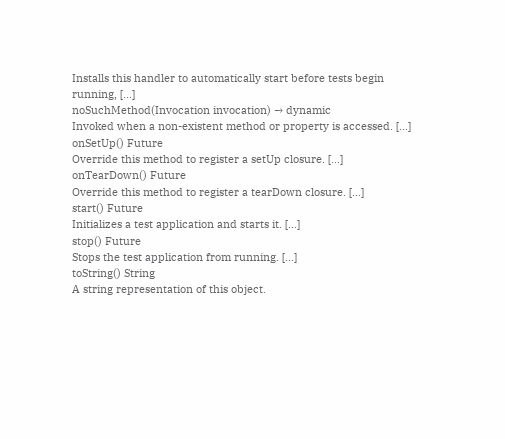Installs this handler to automatically start before tests begin running, [...]
noSuchMethod(Invocation invocation) → dynamic
Invoked when a non-existent method or property is accessed. [...]
onSetUp() Future
Override this method to register a setUp closure. [...]
onTearDown() Future
Override this method to register a tearDown closure. [...]
start() Future
Initializes a test application and starts it. [...]
stop() Future
Stops the test application from running. [...]
toString() String
A string representation of this object.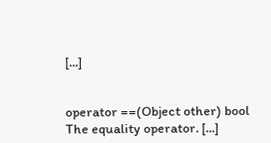[...]


operator ==(Object other) bool
The equality operator. [...]